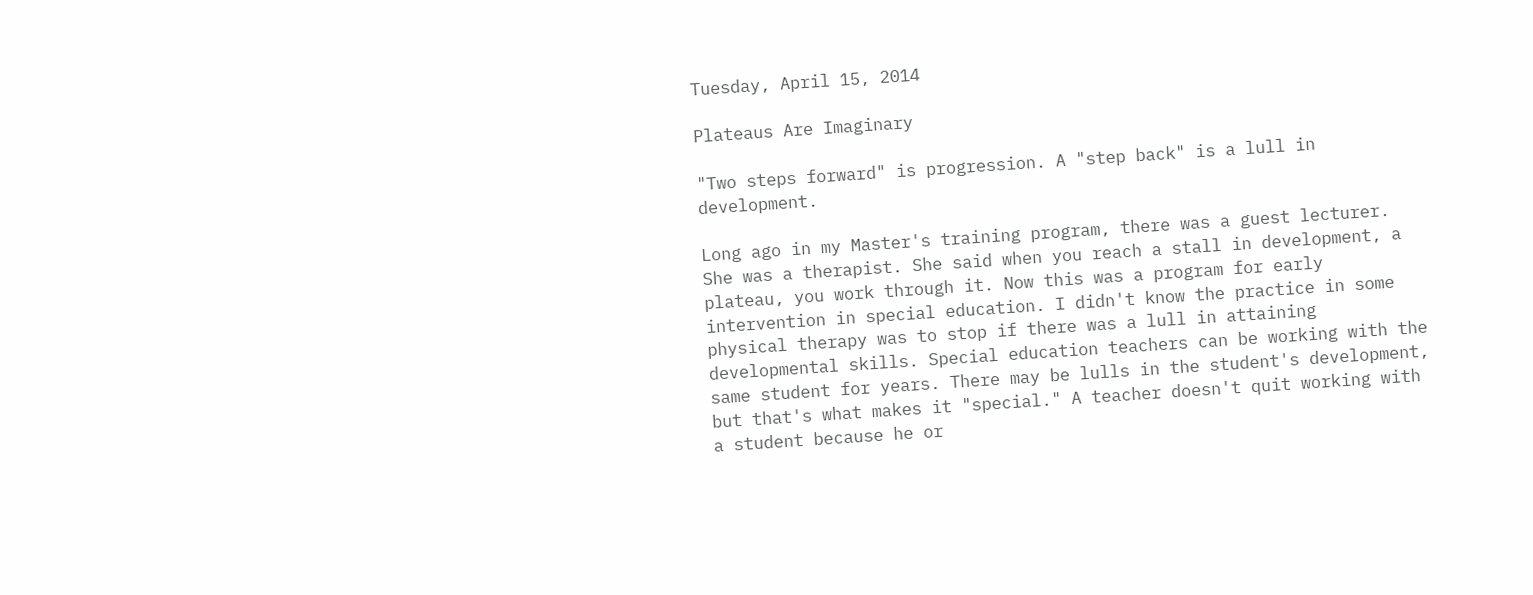Tuesday, April 15, 2014

Plateaus Are Imaginary

"Two steps forward" is progression. A "step back" is a lull in development.

Long ago in my Master's training program, there was a guest lecturer. She was a therapist. She said when you reach a stall in development, a plateau, you work through it. Now this was a program for early intervention in special education. I didn't know the practice in some physical therapy was to stop if there was a lull in attaining developmental skills. Special education teachers can be working with the same student for years. There may be lulls in the student's development, but that's what makes it "special." A teacher doesn't quit working with a student because he or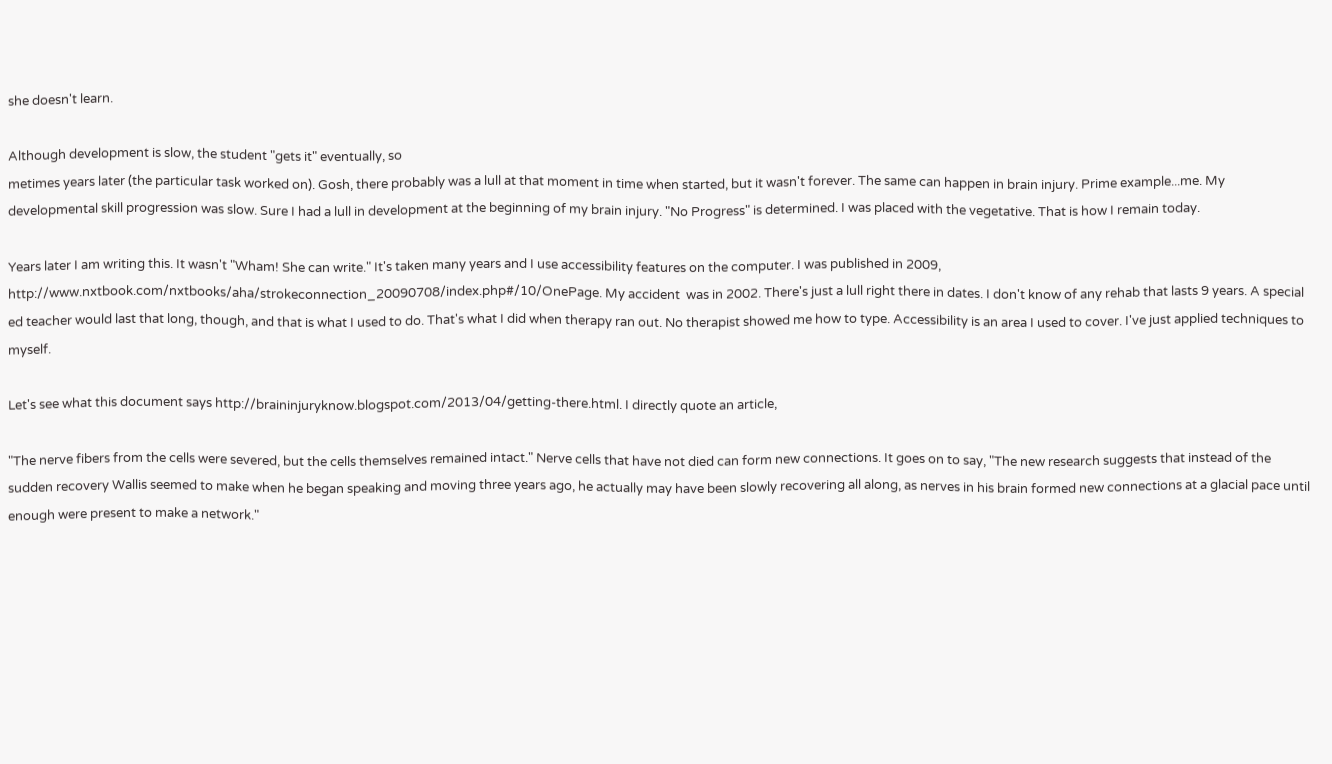she doesn't learn.

Although development is slow, the student "gets it" eventually, so
metimes years later (the particular task worked on). Gosh, there probably was a lull at that moment in time when started, but it wasn't forever. The same can happen in brain injury. Prime example...me. My developmental skill progression was slow. Sure I had a lull in development at the beginning of my brain injury. "No Progress" is determined. I was placed with the vegetative. That is how I remain today.

Years later I am writing this. It wasn't "Wham! She can write." It's taken many years and I use accessibility features on the computer. I was published in 2009, http://www.nxtbook.com/nxtbooks/aha/strokeconnection_20090708/index.php#/10/OnePage. My accident  was in 2002. There's just a lull right there in dates. I don't know of any rehab that lasts 9 years. A special ed teacher would last that long, though, and that is what I used to do. That's what I did when therapy ran out. No therapist showed me how to type. Accessibility is an area I used to cover. I've just applied techniques to myself.

Let's see what this document says http://braininjuryknow.blogspot.com/2013/04/getting-there.html. I directly quote an article,

"The nerve fibers from the cells were severed, but the cells themselves remained intact." Nerve cells that have not died can form new connections. It goes on to say, "The new research suggests that instead of the sudden recovery Wallis seemed to make when he began speaking and moving three years ago, he actually may have been slowly recovering all along, as nerves in his brain formed new connections at a glacial pace until enough were present to make a network."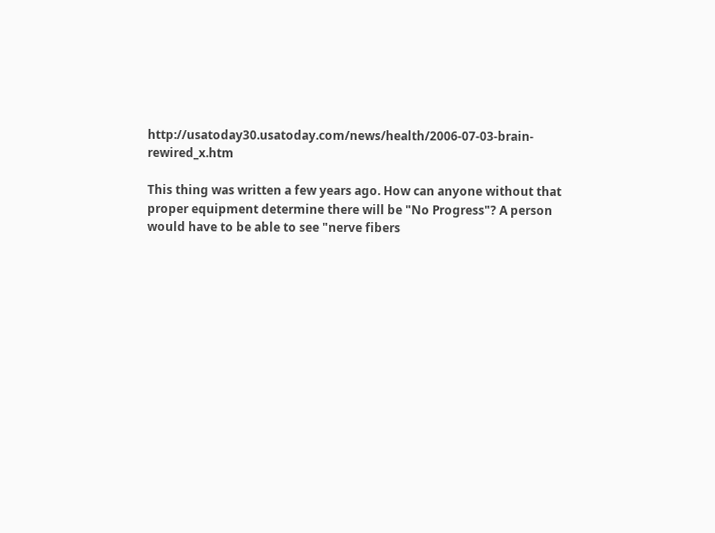http://usatoday30.usatoday.com/news/health/2006-07-03-brain-rewired_x.htm

This thing was written a few years ago. How can anyone without that proper equipment determine there will be "No Progress"? A person would have to be able to see "nerve fibers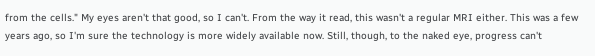from the cells." My eyes aren't that good, so I can't. From the way it read, this wasn't a regular MRI either. This was a few years ago, so I'm sure the technology is more widely available now. Still, though, to the naked eye, progress can't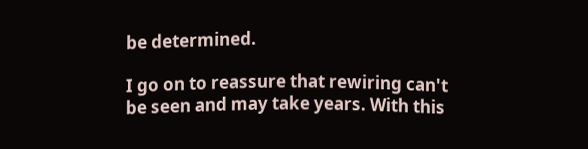be determined.

I go on to reassure that rewiring can't be seen and may take years. With this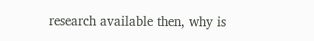research available then, why is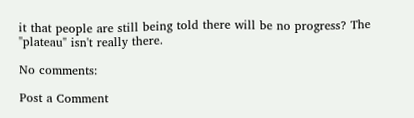it that people are still being told there will be no progress? The "plateau" isn't really there.

No comments:

Post a Comment